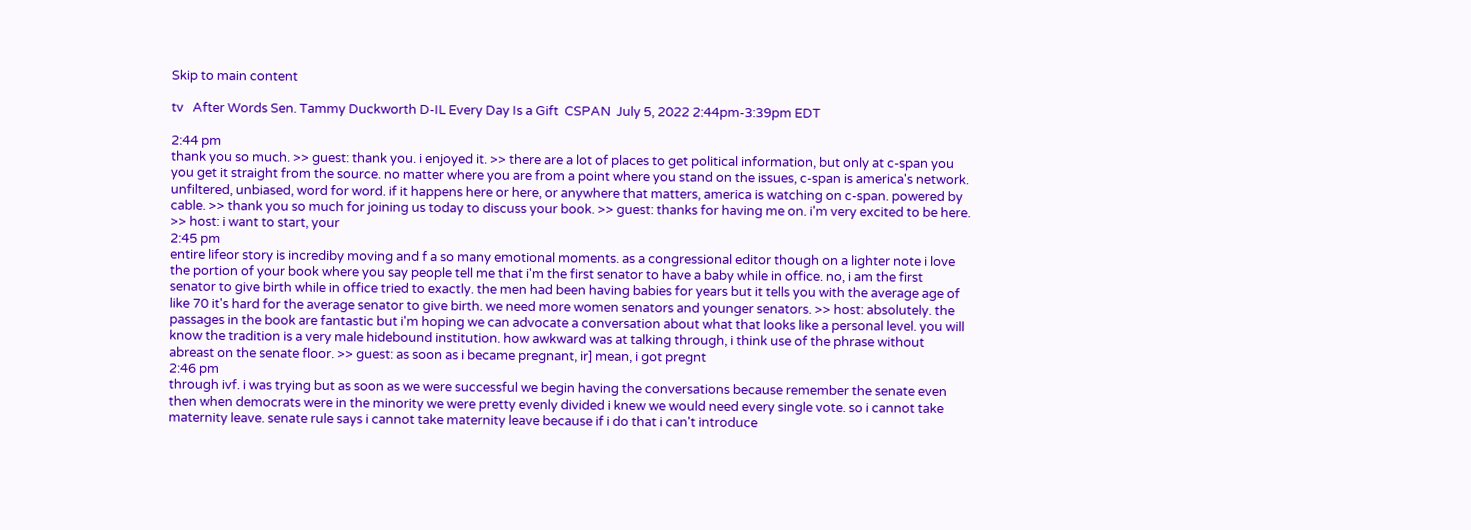Skip to main content

tv   After Words Sen. Tammy Duckworth D-IL Every Day Is a Gift  CSPAN  July 5, 2022 2:44pm-3:39pm EDT

2:44 pm
thank you so much. >> guest: thank you. i enjoyed it. >> there are a lot of places to get political information, but only at c-span you you get it straight from the source. no matter where you are from a point where you stand on the issues, c-span is america's network. unfiltered, unbiased, word for word. if it happens here or here, or anywhere that matters, america is watching on c-span. powered by cable. >> thank you so much for joining us today to discuss your book. >> guest: thanks for having me on. i'm very excited to be here. >> host: i want to start, your
2:45 pm
entire lifeor story is incrediby moving and f a so many emotional moments. as a congressional editor though on a lighter note i love the portion of your book where you say people tell me that i'm the first senator to have a baby while in office. no, i am the first senator to give birth while in office tried to exactly. the men had been having babies for years but it tells you with the average age of like 70 it's hard for the average senator to give birth. we need more women senators and younger senators. >> host: absolutely. the passages in the book are fantastic but i'm hoping we can advocate a conversation about what that looks like a personal level. you will know the tradition is a very male hidebound institution. how awkward was at talking through, i think use of the phrase without abreast on the senate floor. >> guest: as soon as i became pregnant, ir] mean, i got pregnt
2:46 pm
through ivf. i was trying but as soon as we were successful we begin having the conversations because remember the senate even then when democrats were in the minority we were pretty evenly divided i knew we would need every single vote. so i cannot take maternity leave. senate rule says i cannot take maternity leave because if i do that i can't introduce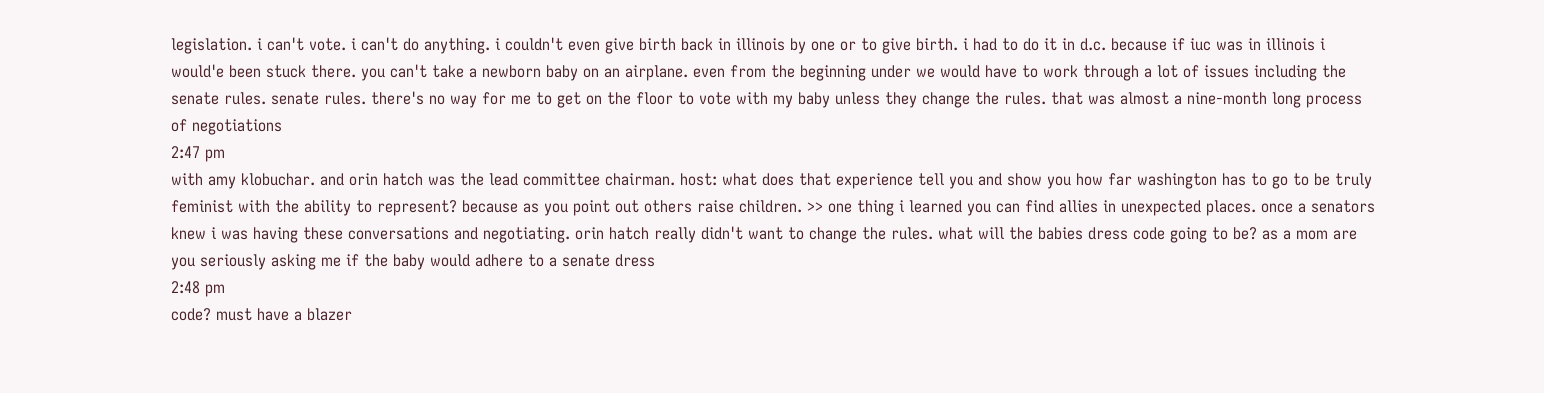legislation. i can't vote. i can't do anything. i couldn't even give birth back in illinois by one or to give birth. i had to do it in d.c. because if iuc was in illinois i would'e been stuck there. you can't take a newborn baby on an airplane. even from the beginning under we would have to work through a lot of issues including the senate rules. senate rules. there's no way for me to get on the floor to vote with my baby unless they change the rules. that was almost a nine-month long process of negotiations
2:47 pm
with amy klobuchar. and orin hatch was the lead committee chairman. host: what does that experience tell you and show you how far washington has to go to be truly feminist with the ability to represent? because as you point out others raise children. >> one thing i learned you can find allies in unexpected places. once a senators knew i was having these conversations and negotiating. orin hatch really didn't want to change the rules. what will the babies dress code going to be? as a mom are you seriously asking me if the baby would adhere to a senate dress
2:48 pm
code? must have a blazer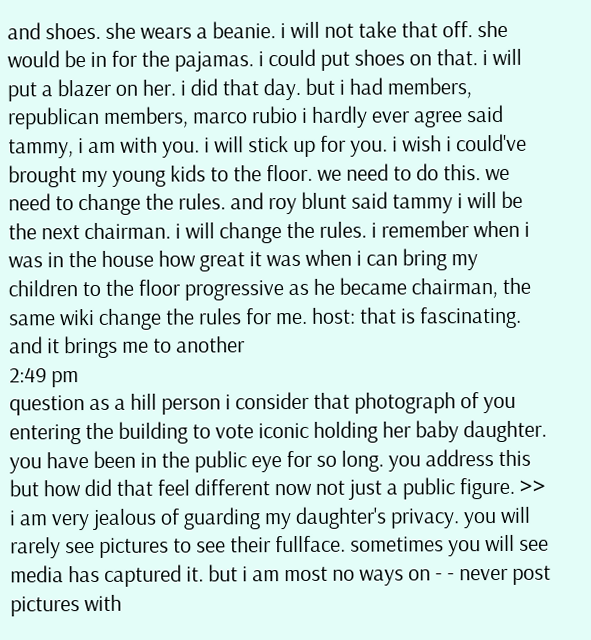and shoes. she wears a beanie. i will not take that off. she would be in for the pajamas. i could put shoes on that. i will put a blazer on her. i did that day. but i had members, republican members, marco rubio i hardly ever agree said tammy, i am with you. i will stick up for you. i wish i could've brought my young kids to the floor. we need to do this. we need to change the rules. and roy blunt said tammy i will be the next chairman. i will change the rules. i remember when i was in the house how great it was when i can bring my children to the floor progressive as he became chairman, the same wiki change the rules for me. host: that is fascinating. and it brings me to another
2:49 pm
question as a hill person i consider that photograph of you entering the building to vote iconic holding her baby daughter. you have been in the public eye for so long. you address this but how did that feel different now not just a public figure. >> i am very jealous of guarding my daughter's privacy. you will rarely see pictures to see their fullface. sometimes you will see media has captured it. but i am most no ways on - - never post pictures with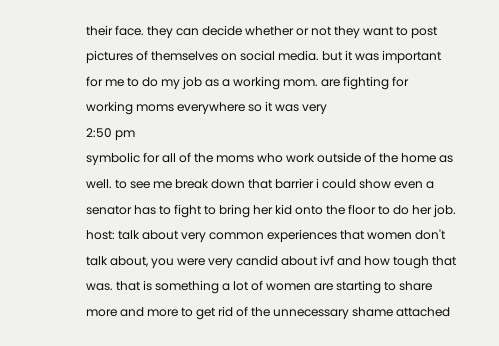their face. they can decide whether or not they want to post pictures of themselves on social media. but it was important for me to do my job as a working mom. are fighting for working moms everywhere so it was very
2:50 pm
symbolic for all of the moms who work outside of the home as well. to see me break down that barrier i could show even a senator has to fight to bring her kid onto the floor to do her job. host: talk about very common experiences that women don't talk about, you were very candid about ivf and how tough that was. that is something a lot of women are starting to share more and more to get rid of the unnecessary shame attached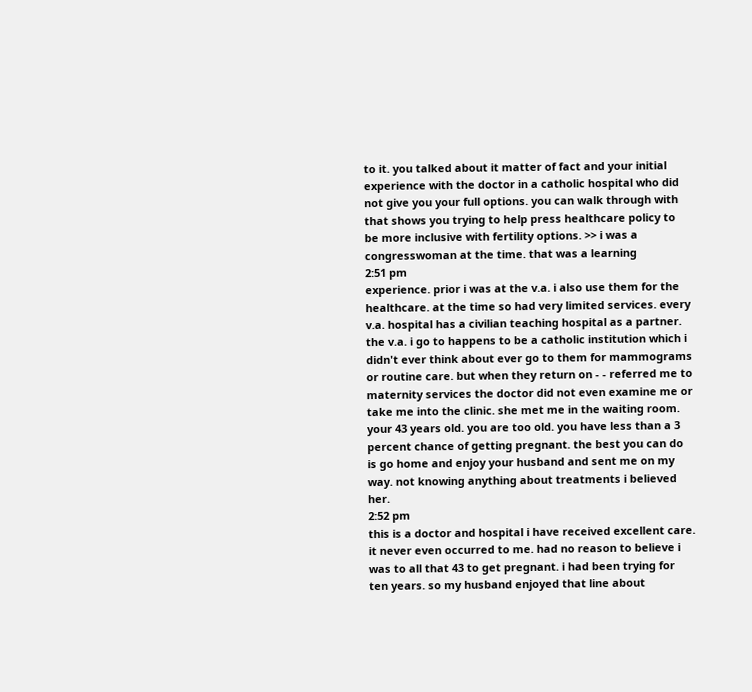to it. you talked about it matter of fact and your initial experience with the doctor in a catholic hospital who did not give you your full options. you can walk through with that shows you trying to help press healthcare policy to be more inclusive with fertility options. >> i was a congresswoman at the time. that was a learning
2:51 pm
experience. prior i was at the v.a. i also use them for the healthcare. at the time so had very limited services. every v.a. hospital has a civilian teaching hospital as a partner. the v.a. i go to happens to be a catholic institution which i didn't ever think about ever go to them for mammograms or routine care. but when they return on - - referred me to maternity services the doctor did not even examine me or take me into the clinic. she met me in the waiting room. your 43 years old. you are too old. you have less than a 3 percent chance of getting pregnant. the best you can do is go home and enjoy your husband and sent me on my way. not knowing anything about treatments i believed her.
2:52 pm
this is a doctor and hospital i have received excellent care. it never even occurred to me. had no reason to believe i was to all that 43 to get pregnant. i had been trying for ten years. so my husband enjoyed that line about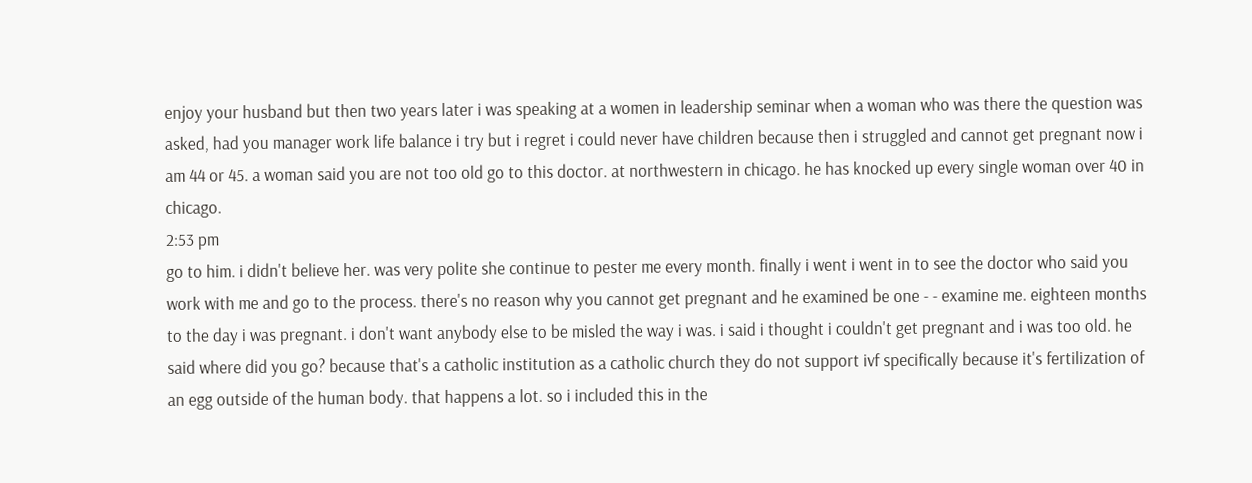enjoy your husband but then two years later i was speaking at a women in leadership seminar when a woman who was there the question was asked, had you manager work life balance i try but i regret i could never have children because then i struggled and cannot get pregnant now i am 44 or 45. a woman said you are not too old go to this doctor. at northwestern in chicago. he has knocked up every single woman over 40 in chicago.
2:53 pm
go to him. i didn't believe her. was very polite she continue to pester me every month. finally i went i went in to see the doctor who said you work with me and go to the process. there's no reason why you cannot get pregnant and he examined be one - - examine me. eighteen months to the day i was pregnant. i don't want anybody else to be misled the way i was. i said i thought i couldn't get pregnant and i was too old. he said where did you go? because that's a catholic institution as a catholic church they do not support ivf specifically because it's fertilization of an egg outside of the human body. that happens a lot. so i included this in the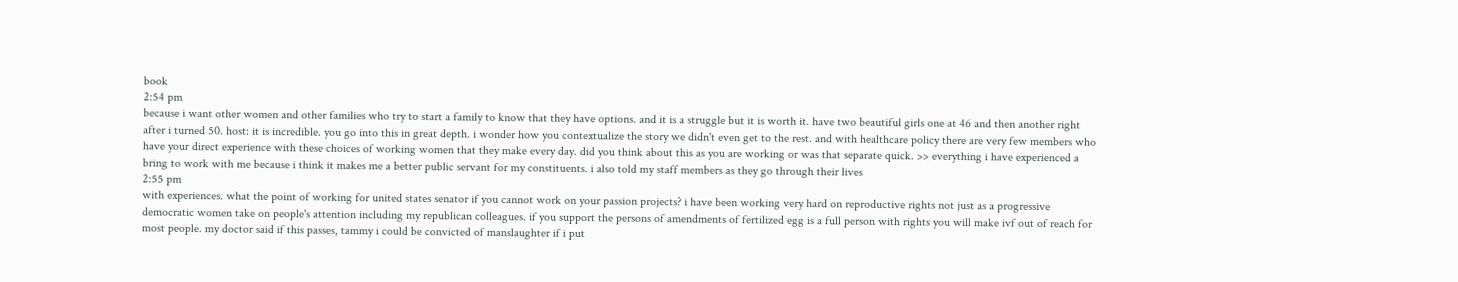book
2:54 pm
because i want other women and other families who try to start a family to know that they have options. and it is a struggle but it is worth it. have two beautiful girls one at 46 and then another right after i turned 50. host: it is incredible. you go into this in great depth. i wonder how you contextualize the story we didn't even get to the rest. and with healthcare policy there are very few members who have your direct experience with these choices of working women that they make every day. did you think about this as you are working or was that separate quick. >> everything i have experienced a bring to work with me because i think it makes me a better public servant for my constituents. i also told my staff members as they go through their lives
2:55 pm
with experiences. what the point of working for united states senator if you cannot work on your passion projects? i have been working very hard on reproductive rights not just as a progressive democratic women take on people's attention including my republican colleagues. if you support the persons of amendments of fertilized egg is a full person with rights you will make ivf out of reach for most people. my doctor said if this passes, tammy i could be convicted of manslaughter if i put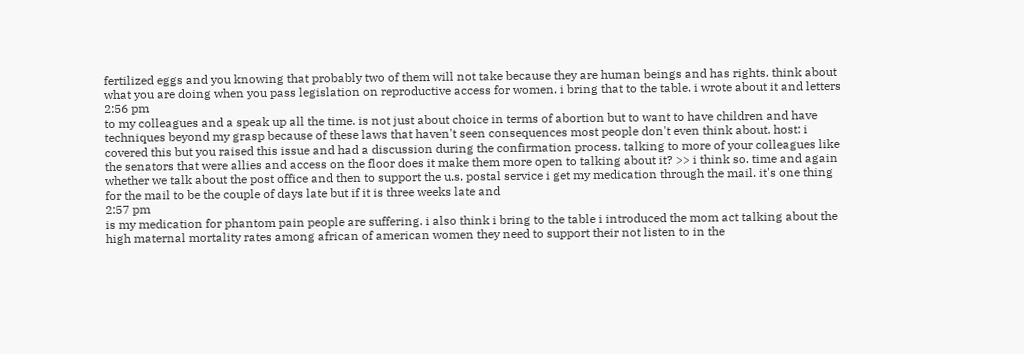fertilized eggs and you knowing that probably two of them will not take because they are human beings and has rights. think about what you are doing when you pass legislation on reproductive access for women. i bring that to the table. i wrote about it and letters
2:56 pm
to my colleagues and a speak up all the time. is not just about choice in terms of abortion but to want to have children and have techniques beyond my grasp because of these laws that haven't seen consequences most people don't even think about. host: i covered this but you raised this issue and had a discussion during the confirmation process. talking to more of your colleagues like the senators that were allies and access on the floor does it make them more open to talking about it? >> i think so. time and again whether we talk about the post office and then to support the u.s. postal service i get my medication through the mail. it's one thing for the mail to be the couple of days late but if it is three weeks late and
2:57 pm
is my medication for phantom pain people are suffering. i also think i bring to the table i introduced the mom act talking about the high maternal mortality rates among african of american women they need to support their not listen to in the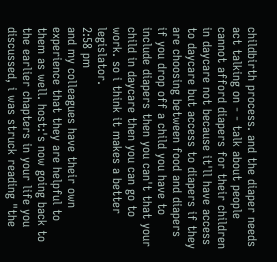childbirth process. and the diaper needs act talking on - - talk about people cannot afford diapers for their children in daycare not because it'll have access to daycare but access to diapers if they are choosing between food and diapers if you drop off a child you have to include diapers then you can't that your child in daycare then you can go to work. so i think it makes a better legislator.
2:58 pm
and my colleagues have their own experience that they are helpful to them as well. host:'s now going back to the earlier chapters in your life you discussed, i was struck reading "the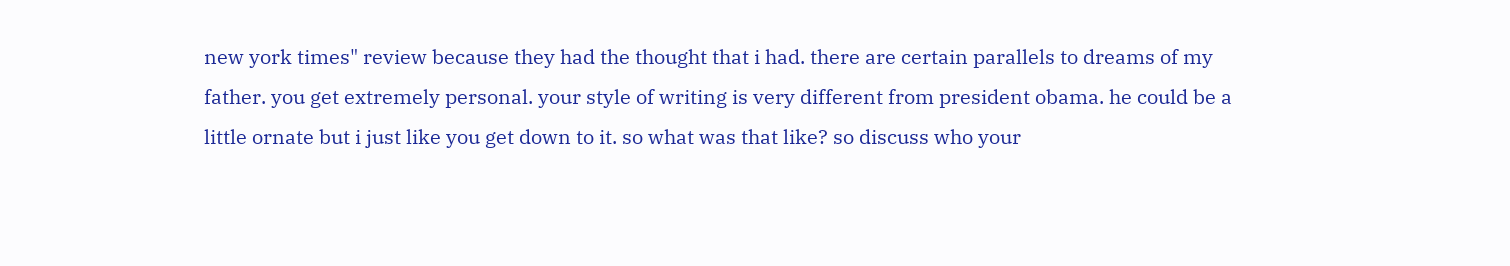new york times" review because they had the thought that i had. there are certain parallels to dreams of my father. you get extremely personal. your style of writing is very different from president obama. he could be a little ornate but i just like you get down to it. so what was that like? so discuss who your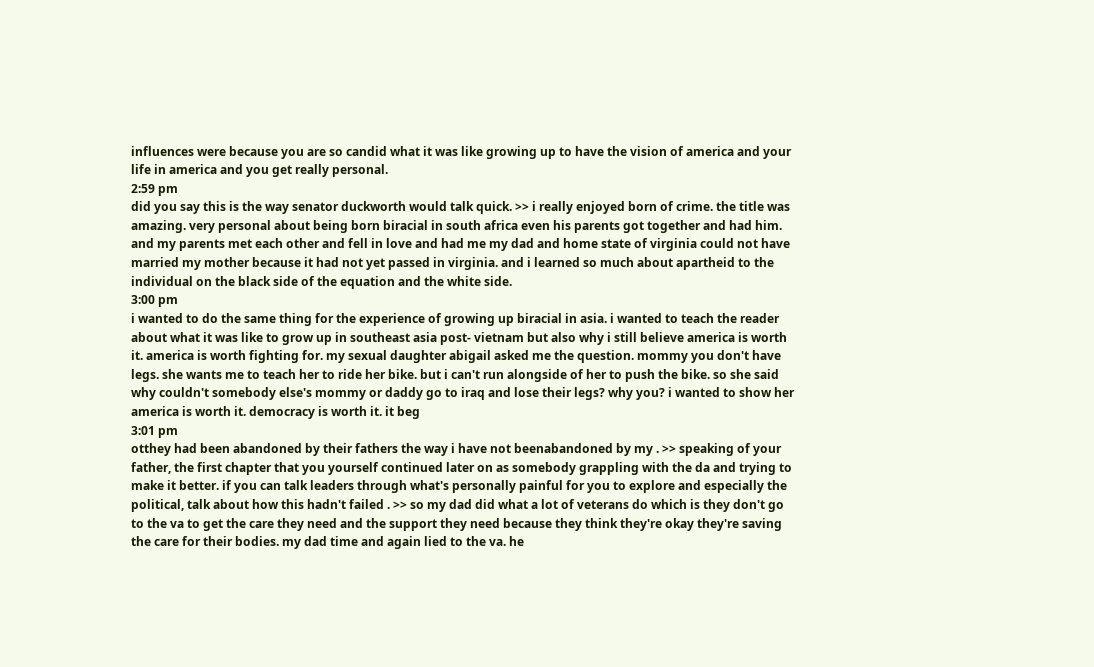influences were because you are so candid what it was like growing up to have the vision of america and your life in america and you get really personal.
2:59 pm
did you say this is the way senator duckworth would talk quick. >> i really enjoyed born of crime. the title was amazing. very personal about being born biracial in south africa even his parents got together and had him. and my parents met each other and fell in love and had me my dad and home state of virginia could not have married my mother because it had not yet passed in virginia. and i learned so much about apartheid to the individual on the black side of the equation and the white side.
3:00 pm
i wanted to do the same thing for the experience of growing up biracial in asia. i wanted to teach the reader about what it was like to grow up in southeast asia post- vietnam but also why i still believe america is worth it. america is worth fighting for. my sexual daughter abigail asked me the question. mommy you don't have legs. she wants me to teach her to ride her bike. but i can't run alongside of her to push the bike. so she said why couldn't somebody else's mommy or daddy go to iraq and lose their legs? why you? i wanted to show her america is worth it. democracy is worth it. it beg
3:01 pm
otthey had been abandoned by their fathers the way i have not beenabandoned by my . >> speaking of your father, the first chapter that you yourself continued later on as somebody grappling with the da and trying to make it better. if you can talk leaders through what's personally painful for you to explore and especially the political, talk about how this hadn't failed . >> so my dad did what a lot of veterans do which is they don't go to the va to get the care they need and the support they need because they think they're okay they're saving the care for their bodies. my dad time and again lied to the va. he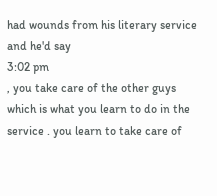had wounds from his literary service and he'd say
3:02 pm
, you take care of the other guys which is what you learn to do in the service . you learn to take care of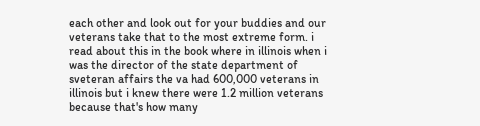each other and look out for your buddies and our veterans take that to the most extreme form. i read about this in the book where in illinois when i was the director of the state department of sveteran affairs the va had 600,000 veterans in illinois but i knew there were 1.2 million veterans because that's how many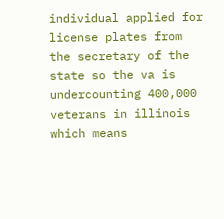individual applied for license plates from the secretary of the state so the va is undercounting 400,000 veterans in illinois which means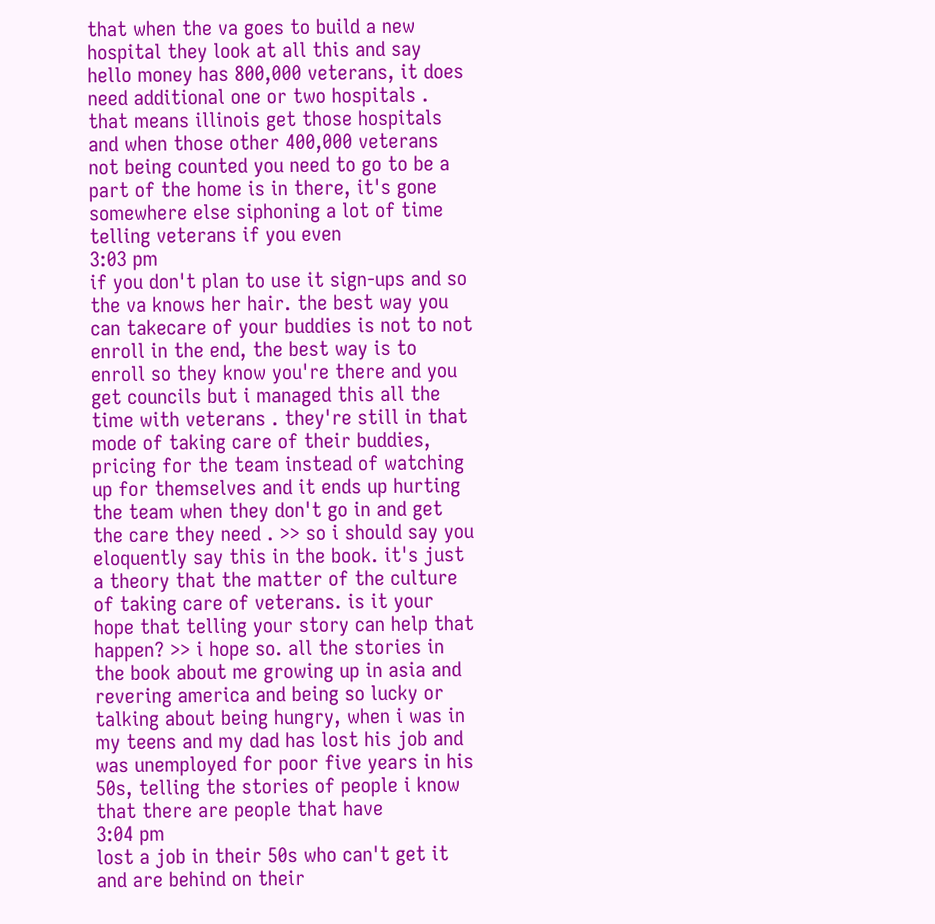that when the va goes to build a new hospital they look at all this and say hello money has 800,000 veterans, it does need additional one or two hospitals . that means illinois get those hospitals and when those other 400,000 veterans not being counted you need to go to be a part of the home is in there, it's gone somewhere else siphoning a lot of time telling veterans if you even
3:03 pm
if you don't plan to use it sign-ups and so the va knows her hair. the best way you can takecare of your buddies is not to not enroll in the end, the best way is to enroll so they know you're there and you get councils but i managed this all the time with veterans . they're still in that mode of taking care of their buddies, pricing for the team instead of watching up for themselves and it ends up hurting the team when they don't go in and get the care they need . >> so i should say you eloquently say this in the book. it's just a theory that the matter of the culture of taking care of veterans. is it your hope that telling your story can help that happen? >> i hope so. all the stories in the book about me growing up in asia and revering america and being so lucky or talking about being hungry, when i was in my teens and my dad has lost his job and was unemployed for poor five years in his 50s, telling the stories of people i know that there are people that have
3:04 pm
lost a job in their 50s who can't get it and are behind on their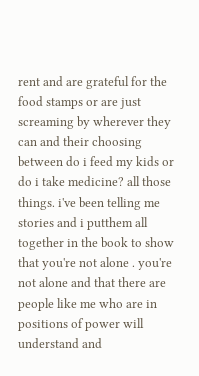rent and are grateful for the food stamps or are just screaming by wherever they can and their choosing between do i feed my kids or do i take medicine? all those things. i've been telling me stories and i putthem all together in the book to show that you're not alone . you're not alone and that there are people like me who are in positions of power will understand and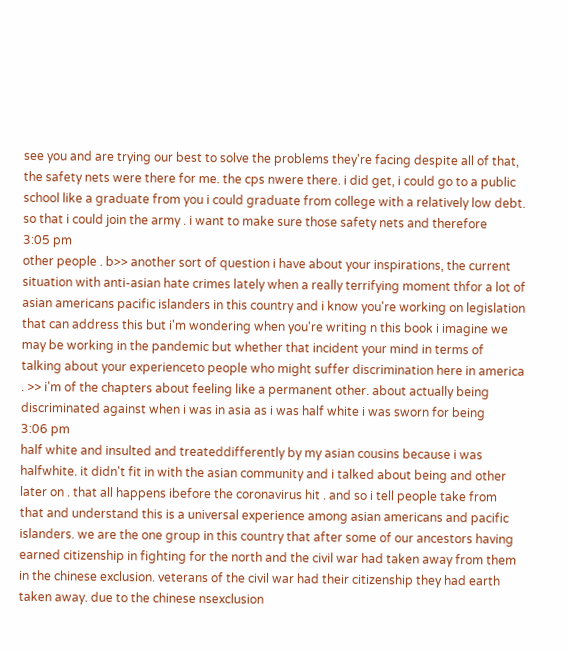see you and are trying our best to solve the problems they're facing despite all of that, the safety nets were there for me. the cps nwere there. i did get, i could go to a public school like a graduate from you i could graduate from college with a relatively low debt. so that i could join the army . i want to make sure those safety nets and therefore
3:05 pm
other people . b>> another sort of question i have about your inspirations, the current situation with anti-asian hate crimes lately when a really terrifying moment thfor a lot of asian americans pacific islanders in this country and i know you're working on legislation that can address this but i'm wondering when you're writing n this book i imagine we may be working in the pandemic but whether that incident your mind in terms of talking about your experienceto people who might suffer discrimination here in america . >> i'm of the chapters about feeling like a permanent other. about actually being discriminated against when i was in asia as i was half white i was sworn for being
3:06 pm
half white and insulted and treateddifferently by my asian cousins because i was halfwhite. it didn't fit in with the asian community and i talked about being and other later on . that all happens ibefore the coronavirus hit . and so i tell people take from that and understand this is a universal experience among asian americans and pacific islanders. we are the one group in this country that after some of our ancestors having earned citizenship in fighting for the north and the civil war had taken away from them in the chinese exclusion. veterans of the civil war had their citizenship they had earth taken away. due to the chinese nsexclusion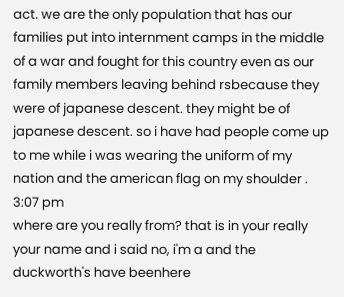act. we are the only population that has our families put into internment camps in the middle of a war and fought for this country even as our family members leaving behind rsbecause they were of japanese descent. they might be of japanese descent. so i have had people come up to me while i was wearing the uniform of my nation and the american flag on my shoulder .
3:07 pm
where are you really from? that is in your really your name and i said no, i'm a and the duckworth's have beenhere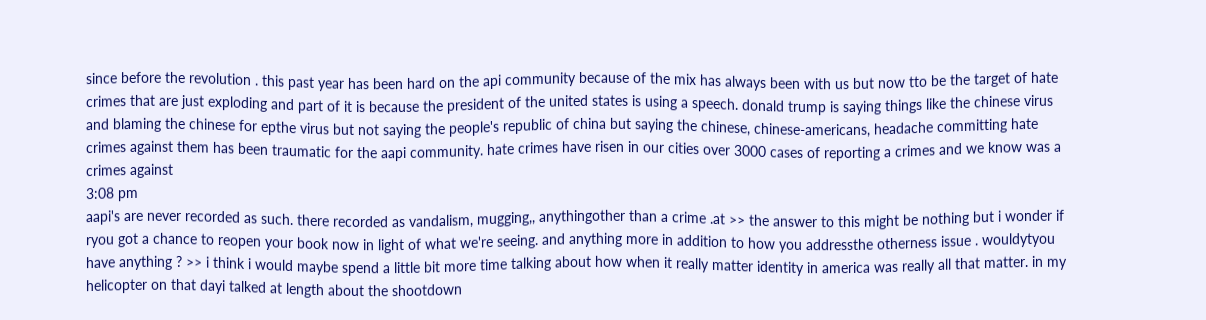since before the revolution . this past year has been hard on the api community because of the mix has always been with us but now tto be the target of hate crimes that are just exploding and part of it is because the president of the united states is using a speech. donald trump is saying things like the chinese virus and blaming the chinese for epthe virus but not saying the people's republic of china but saying the chinese, chinese-americans, headache committing hate crimes against them has been traumatic for the aapi community. hate crimes have risen in our cities over 3000 cases of reporting a crimes and we know was a crimes against
3:08 pm
aapi's are never recorded as such. there recorded as vandalism, mugging,, anythingother than a crime .at >> the answer to this might be nothing but i wonder if ryou got a chance to reopen your book now in light of what we're seeing. and anything more in addition to how you addressthe otherness issue . wouldytyou have anything ? >> i think i would maybe spend a little bit more time talking about how when it really matter identity in america was really all that matter. in my helicopter on that dayi talked at length about the shootdown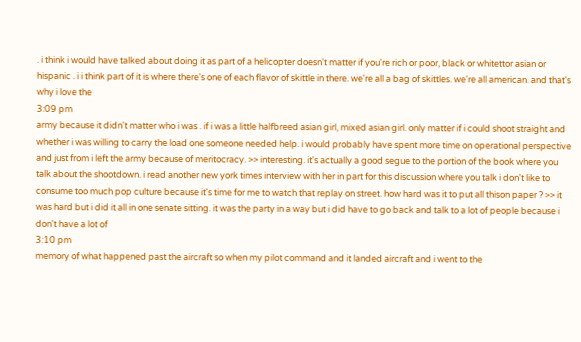. i think i would have talked about doing it as part of a helicopter doesn't matter if you're rich or poor, black or whitettor asian or hispanic . i i think part of it is where there's one of each flavor of skittle in there. we're all a bag of skittles. we're all american. and that's why i love the
3:09 pm
army because it didn't matter who i was . if i was a little halfbreed asian girl, mixed asian girl. only matter if i could shoot straight and whether i was willing to carry the load one someone needed help. i would probably have spent more time on operational perspective and just from i left the army because of meritocracy. >> interesting. it's actually a good segue to the portion of the book where you talk about the shootdown. i read another new york times interview with her in part for this discussion where you talk i don't like to consume too much pop culture because it's time for me to watch that replay on street. how hard was it to put all thison paper ? >> it was hard but i did it all in one senate sitting. it was the party in a way but i did have to go back and talk to a lot of people because i don't have a lot of
3:10 pm
memory of what happened past the aircraft so when my pilot command and it landed aircraft and i went to the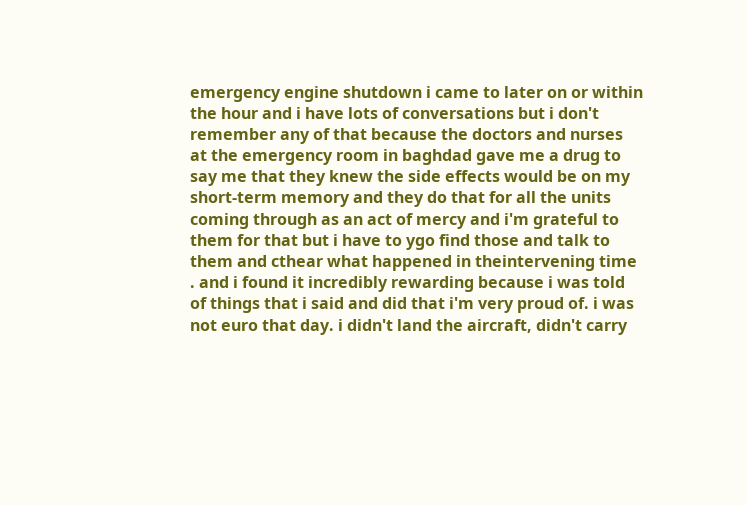emergency engine shutdown i came to later on or within the hour and i have lots of conversations but i don't remember any of that because the doctors and nurses at the emergency room in baghdad gave me a drug to say me that they knew the side effects would be on my short-term memory and they do that for all the units coming through as an act of mercy and i'm grateful to them for that but i have to ygo find those and talk to them and cthear what happened in theintervening time . and i found it incredibly rewarding because i was told of things that i said and did that i'm very proud of. i was not euro that day. i didn't land the aircraft, didn't carry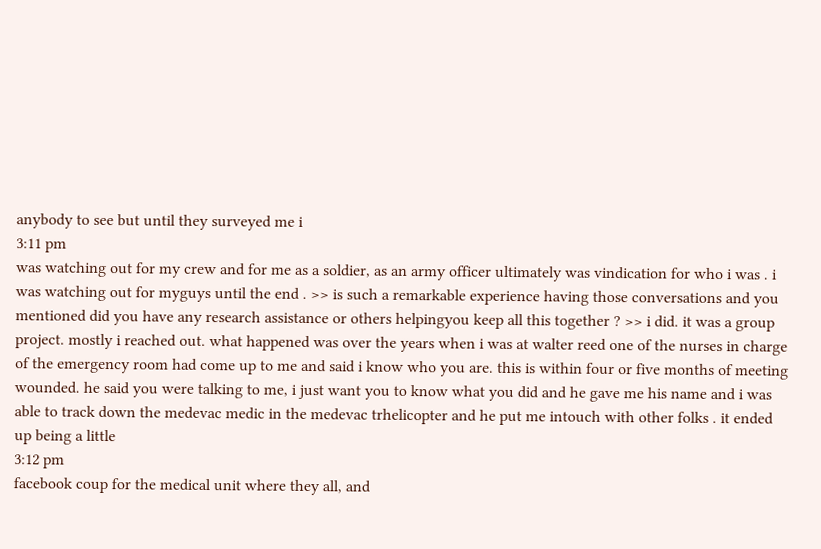anybody to see but until they surveyed me i
3:11 pm
was watching out for my crew and for me as a soldier, as an army officer ultimately was vindication for who i was . i was watching out for myguys until the end . >> is such a remarkable experience having those conversations and you mentioned did you have any research assistance or others helpingyou keep all this together ? >> i did. it was a group project. mostly i reached out. what happened was over the years when i was at walter reed one of the nurses in charge of the emergency room had come up to me and said i know who you are. this is within four or five months of meeting wounded. he said you were talking to me, i just want you to know what you did and he gave me his name and i was able to track down the medevac medic in the medevac trhelicopter and he put me intouch with other folks . it ended up being a little
3:12 pm
facebook coup for the medical unit where they all, and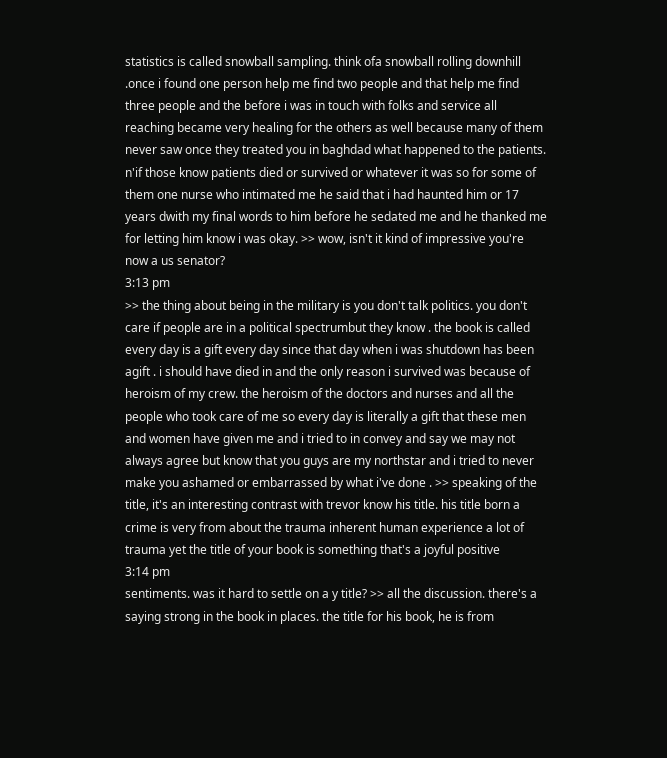statistics is called snowball sampling. think ofa snowball rolling downhill .once i found one person help me find two people and that help me find three people and the before i was in touch with folks and service all reaching became very healing for the others as well because many of them never saw once they treated you in baghdad what happened to the patients. n'if those know patients died or survived or whatever it was so for some of them one nurse who intimated me he said that i had haunted him or 17 years dwith my final words to him before he sedated me and he thanked me for letting him know i was okay. >> wow, isn't it kind of impressive you're now a us senator?
3:13 pm
>> the thing about being in the military is you don't talk politics. you don't care if people are in a political spectrumbut they know . the book is called every day is a gift every day since that day when i was shutdown has been agift . i should have died in and the only reason i survived was because of heroism of my crew. the heroism of the doctors and nurses and all the people who took care of me so every day is literally a gift that these men and women have given me and i tried to in convey and say we may not always agree but know that you guys are my northstar and i tried to never make you ashamed or embarrassed by what i've done . >> speaking of the title, it's an interesting contrast with trevor know his title. his title born a crime is very from about the trauma inherent human experience a lot of trauma yet the title of your book is something that's a joyful positive
3:14 pm
sentiments. was it hard to settle on a y title? >> all the discussion. there's a saying strong in the book in places. the title for his book, he is from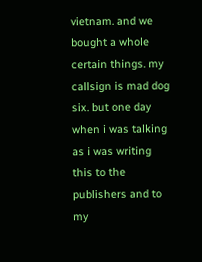vietnam. and we bought a whole certain things. my callsign is mad dog six. but one day when i was talking as i was writing this to the publishers and to my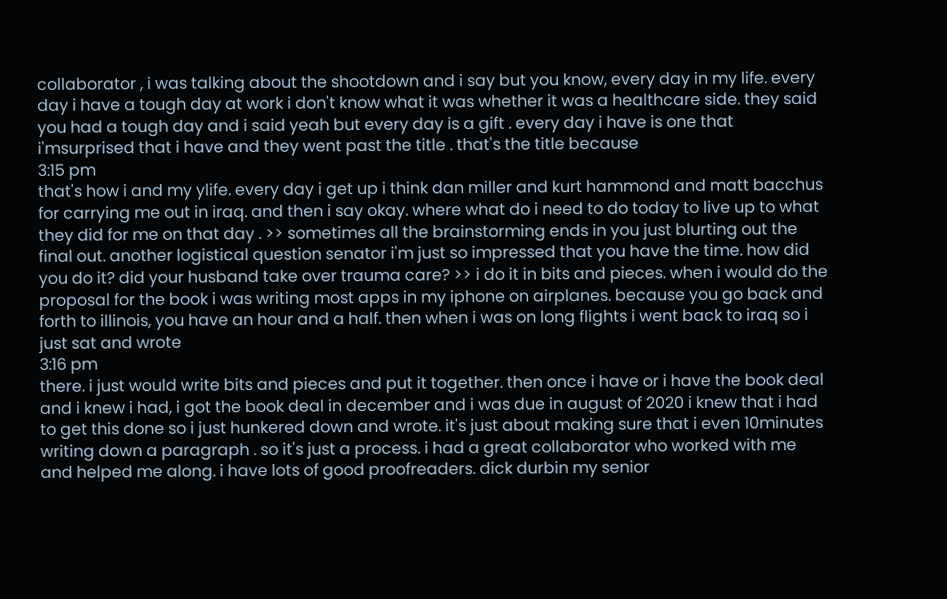collaborator , i was talking about the shootdown and i say but you know, every day in my life. every day i have a tough day at work i don't know what it was whether it was a healthcare side. they said you had a tough day and i said yeah but every day is a gift . every day i have is one that i'msurprised that i have and they went past the title . that's the title because
3:15 pm
that's how i and my ylife. every day i get up i think dan miller and kurt hammond and matt bacchus for carrying me out in iraq. and then i say okay. where what do i need to do today to live up to what they did for me on that day . >> sometimes all the brainstorming ends in you just blurting out the final out. another logistical question senator i'm just so impressed that you have the time. how did you do it? did your husband take over trauma care? >> i do it in bits and pieces. when i would do the proposal for the book i was writing most apps in my iphone on airplanes. because you go back and forth to illinois, you have an hour and a half. then when i was on long flights i went back to iraq so i just sat and wrote
3:16 pm
there. i just would write bits and pieces and put it together. then once i have or i have the book deal and i knew i had, i got the book deal in december and i was due in august of 2020 i knew that i had to get this done so i just hunkered down and wrote. it's just about making sure that i even 10minutes writing down a paragraph . so it's just a process. i had a great collaborator who worked with me and helped me along. i have lots of good proofreaders. dick durbin my senior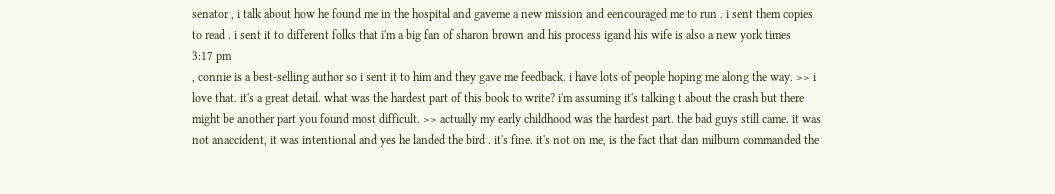senator , i talk about how he found me in the hospital and gaveme a new mission and eencouraged me to run . i sent them copies to read . i sent it to different folks that i'm a big fan of sharon brown and his process igand his wife is also a new york times
3:17 pm
, connie is a best-selling author so i sent it to him and they gave me feedback. i have lots of people hoping me along the way. >> i love that. it's a great detail. what was the hardest part of this book to write? i'm assuming it's talking t about the crash but there might be another part you found most difficult. >> actually my early childhood was the hardest part. the bad guys still came. it was not anaccident, it was intentional and yes he landed the bird . it's fine. it's not on me, is the fact that dan milburn commanded the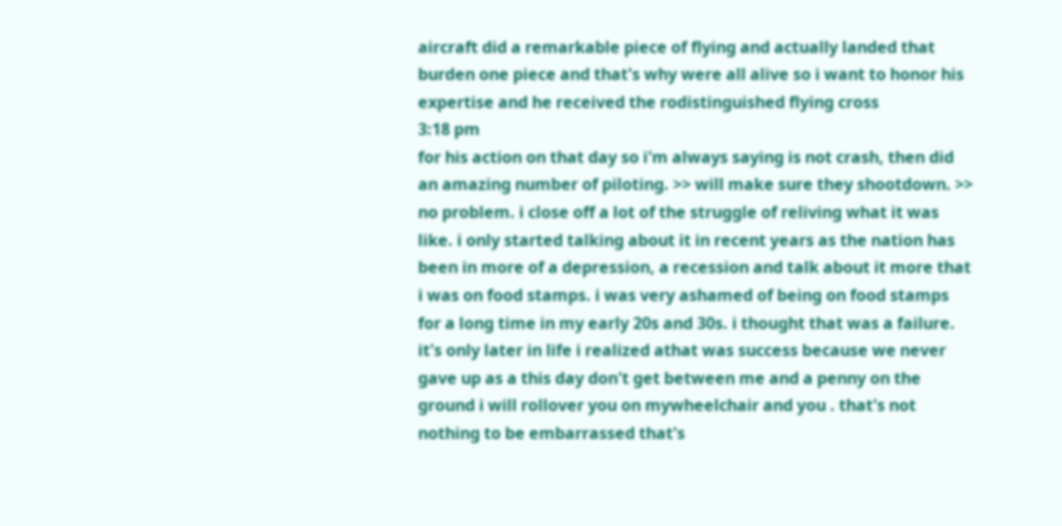aircraft did a remarkable piece of flying and actually landed that burden one piece and that's why were all alive so i want to honor his expertise and he received the rodistinguished flying cross
3:18 pm
for his action on that day so i'm always saying is not crash, then did an amazing number of piloting. >> will make sure they shootdown. >> no problem. i close off a lot of the struggle of reliving what it was like. i only started talking about it in recent years as the nation has been in more of a depression, a recession and talk about it more that i was on food stamps. i was very ashamed of being on food stamps for a long time in my early 20s and 30s. i thought that was a failure. it's only later in life i realized athat was success because we never gave up as a this day don't get between me and a penny on the ground i will rollover you on mywheelchair and you . that's not nothing to be embarrassed that's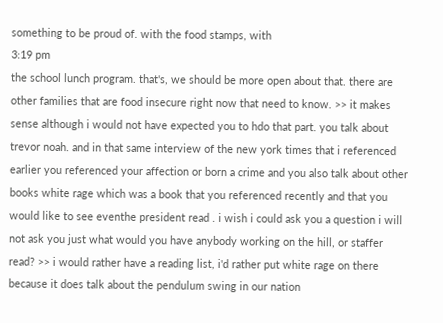something to be proud of. with the food stamps, with
3:19 pm
the school lunch program. that's, we should be more open about that. there are other families that are food insecure right now that need to know. >> it makes sense although i would not have expected you to hdo that part. you talk about trevor noah. and in that same interview of the new york times that i referenced earlier you referenced your affection or born a crime and you also talk about other books white rage which was a book that you referenced recently and that you would like to see eventhe president read . i wish i could ask you a question i will not ask you just what would you have anybody working on the hill, or staffer read? >> i would rather have a reading list, i'd rather put white rage on there because it does talk about the pendulum swing in our nation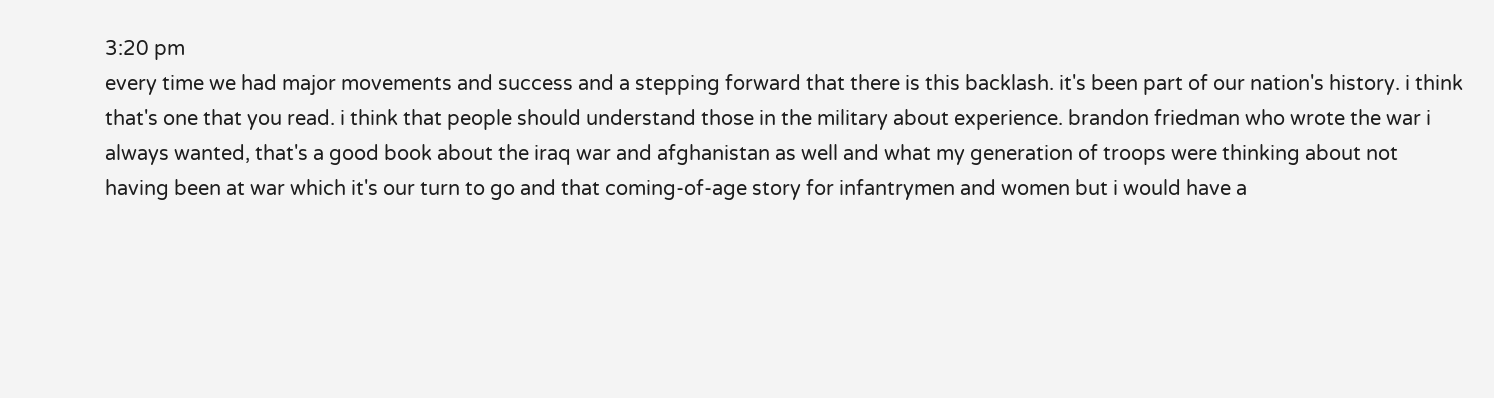3:20 pm
every time we had major movements and success and a stepping forward that there is this backlash. it's been part of our nation's history. i think that's one that you read. i think that people should understand those in the military about experience. brandon friedman who wrote the war i always wanted, that's a good book about the iraq war and afghanistan as well and what my generation of troops were thinking about not having been at war which it's our turn to go and that coming-of-age story for infantrymen and women but i would have a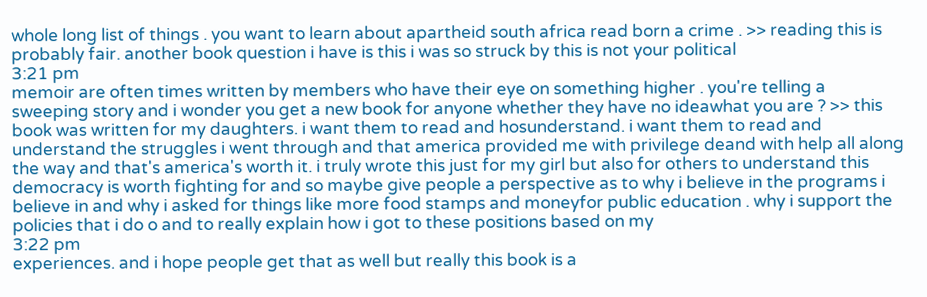whole long list of things . you want to learn about apartheid south africa read born a crime . >> reading this is probably fair. another book question i have is this i was so struck by this is not your political
3:21 pm
memoir are often times written by members who have their eye on something higher . you're telling a sweeping story and i wonder you get a new book for anyone whether they have no ideawhat you are ? >> this book was written for my daughters. i want them to read and hosunderstand. i want them to read and understand the struggles i went through and that america provided me with privilege deand with help all along the way and that's america's worth it. i truly wrote this just for my girl but also for others to understand this democracy is worth fighting for and so maybe give people a perspective as to why i believe in the programs i believe in and why i asked for things like more food stamps and moneyfor public education . why i support the policies that i do o and to really explain how i got to these positions based on my
3:22 pm
experiences. and i hope people get that as well but really this book is a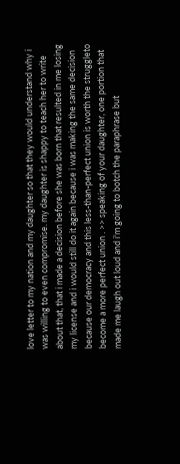love letter to my nation and my daughter so that they would understand why i was willing to even compromise. my daughter is shappy to teach her to write about that, that i made a decision before she was born that resulted in me losing my license and i would still do it again because i was making the same decision because our democracy and this less-than-perfect union is worth the struggleto become a more perfect union . >> speaking of your daughter, one portion that made me laugh out loud and i'm going to botch the paraphrase but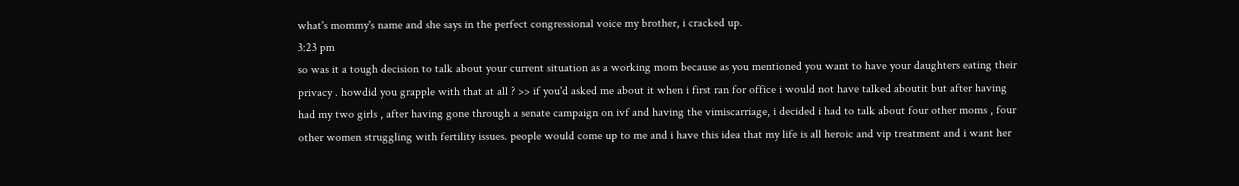what's mommy's name and she says in the perfect congressional voice my brother, i cracked up.
3:23 pm
so was it a tough decision to talk about your current situation as a working mom because as you mentioned you want to have your daughters eating their privacy . howdid you grapple with that at all ? >> if you'd asked me about it when i first ran for office i would not have talked aboutit but after having had my two girls , after having gone through a senate campaign on ivf and having the vimiscarriage, i decided i had to talk about four other moms , four other women struggling with fertility issues. people would come up to me and i have this idea that my life is all heroic and vip treatment and i want her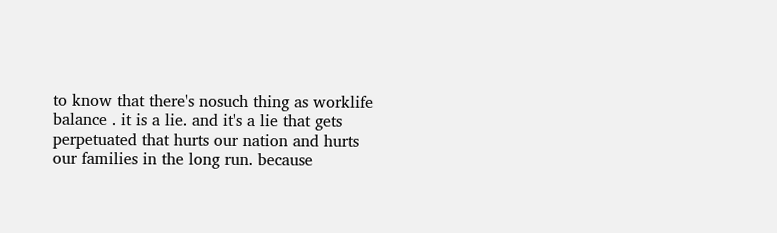to know that there's nosuch thing as worklife balance . it is a lie. and it's a lie that gets perpetuated that hurts our nation and hurts our families in the long run. because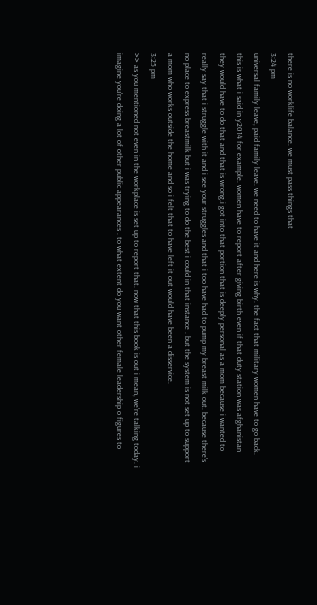there is no worklife balance. we must pass things that
3:24 pm
universal family leave, paid family leave. we need to have it and here is why. the fact that military women have to go back. this is what i said in y2014 for example. women have to report after giving birth even if that duty station was afghanistan they would have to do that and that is wrong.i got into that portion that is deeply personal as a mom because i wanted to really say that i struggle with it and i see your struggles and that i too have had to pump my breast milk out. because there's no place to express breastmilk but i was trying to do the best i could in that instance . but the system is not set up to support a mom who works outside the home and so i felt that to have left it out would have been a disservice.
3:25 pm
>> as you mentioned not even in the workplace is set up to report that. now that this book is out i mean, we're talking today. i imagine you're doing a lot of other public appearances . to what extent do you want other female leadership o figures to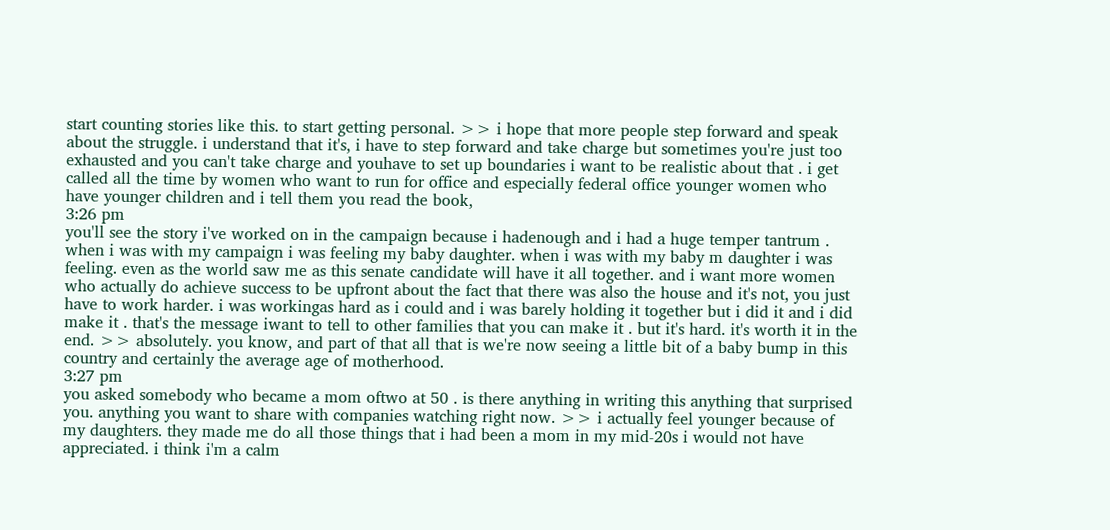start counting stories like this. to start getting personal. >> i hope that more people step forward and speak about the struggle. i understand that it's, i have to step forward and take charge but sometimes you're just too exhausted and you can't take charge and youhave to set up boundaries i want to be realistic about that . i get called all the time by women who want to run for office and especially federal office younger women who have younger children and i tell them you read the book,
3:26 pm
you'll see the story i've worked on in the campaign because i hadenough and i had a huge temper tantrum . when i was with my campaign i was feeling my baby daughter. when i was with my baby m daughter i was feeling. even as the world saw me as this senate candidate will have it all together. and i want more women who actually do achieve success to be upfront about the fact that there was also the house and it's not, you just have to work harder. i was workingas hard as i could and i was barely holding it together but i did it and i did make it . that's the message iwant to tell to other families that you can make it . but it's hard. it's worth it in the end. >> absolutely. you know, and part of that all that is we're now seeing a little bit of a baby bump in this country and certainly the average age of motherhood.
3:27 pm
you asked somebody who became a mom oftwo at 50 . is there anything in writing this anything that surprised you. anything you want to share with companies watching right now. >> i actually feel younger because of my daughters. they made me do all those things that i had been a mom in my mid-20s i would not have appreciated. i think i'm a calm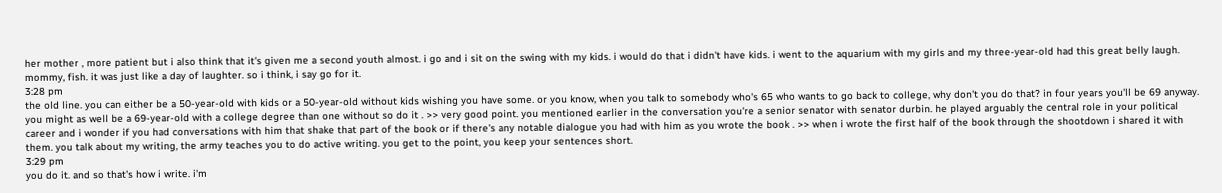her mother , more patient but i also think that it's given me a second youth almost. i go and i sit on the swing with my kids. i would do that i didn't have kids. i went to the aquarium with my girls and my three-year-old had this great belly laugh. mommy, fish. it was just like a day of laughter. so i think, i say go for it.
3:28 pm
the old line. you can either be a 50-year-old with kids or a 50-year-old without kids wishing you have some. or you know, when you talk to somebody who's 65 who wants to go back to college, why don't you do that? in four years you'll be 69 anyway. you might as well be a 69-year-old with a college degree than one without so do it . >> very good point. you mentioned earlier in the conversation you're a senior senator with senator durbin. he played arguably the central role in your political career and i wonder if you had conversations with him that shake that part of the book or if there's any notable dialogue you had with him as you wrote the book . >> when i wrote the first half of the book through the shootdown i shared it with them. you talk about my writing, the army teaches you to do active writing. you get to the point, you keep your sentences short.
3:29 pm
you do it. and so that's how i write. i'm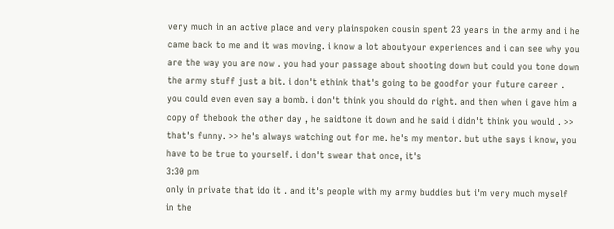very much in an active place and very plainspoken cousin spent 23 years in the army and i he came back to me and it was moving. i know a lot aboutyour experiences and i can see why you are the way you are now . you had your passage about shooting down but could you tone down the army stuff just a bit. i don't ethink that's going to be goodfor your future career . you could even even say a bomb. i don't think you should do right. and then when i gave him a copy of thebook the other day , he saidtone it down and he said i didn't think you would . >> that's funny. >> he's always watching out for me. he's my mentor. but uthe says i know, you have to be true to yourself. i don't swear that once, it's
3:30 pm
only in private that ido it . and it's people with my army buddies but i'm very much myself in the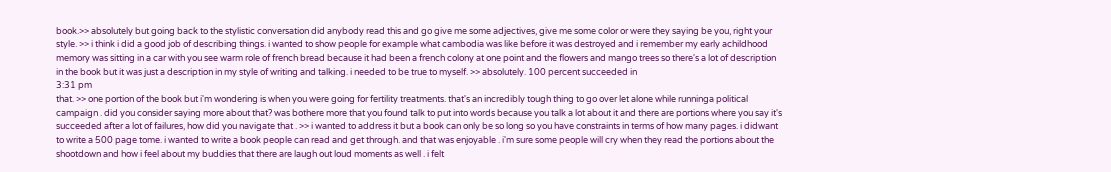book.>> absolutely but going back to the stylistic conversation did anybody read this and go give me some adjectives, give me some color or were they saying be you, right your style. >> i think i did a good job of describing things. i wanted to show people for example what cambodia was like before it was destroyed and i remember my early achildhood memory was sitting in a car with you see warm role of french bread because it had been a french colony at one point and the flowers and mango trees so there's a lot of description in the book but it was just a description in my style of writing and talking. i needed to be true to myself. >> absolutely. 100 percent succeeded in
3:31 pm
that. >> one portion of the book but i'm wondering is when you were going for fertility treatments. that's an incredibly tough thing to go over let alone while runninga political campaign . did you consider saying more about that? was bothere more that you found talk to put into words because you talk a lot about it and there are portions where you say it's succeeded after a lot of failures, how did you navigate that . >> i wanted to address it but a book can only be so long so you have constraints in terms of how many pages. i didwant to write a 500 page tome. i wanted to write a book people can read and get through. and that was enjoyable . i'm sure some people will cry when they read the portions about the shootdown and how i feel about my buddies that there are laugh out loud moments as well . i felt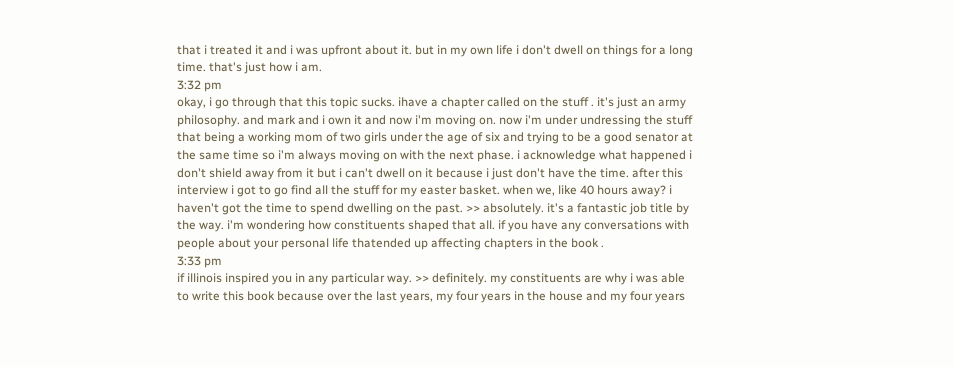that i treated it and i was upfront about it. but in my own life i don't dwell on things for a long time. that's just how i am.
3:32 pm
okay, i go through that this topic sucks. ihave a chapter called on the stuff . it's just an army philosophy. and mark and i own it and now i'm moving on. now i'm under undressing the stuff that being a working mom of two girls under the age of six and trying to be a good senator at the same time so i'm always moving on with the next phase. i acknowledge what happened i don't shield away from it but i can't dwell on it because i just don't have the time. after this interview i got to go find all the stuff for my easter basket. when we, like 40 hours away? i haven't got the time to spend dwelling on the past. >> absolutely. it's a fantastic job title by the way. i'm wondering how constituents shaped that all. if you have any conversations with people about your personal life thatended up affecting chapters in the book .
3:33 pm
if illinois inspired you in any particular way. >> definitely. my constituents are why i was able to write this book because over the last years, my four years in the house and my four years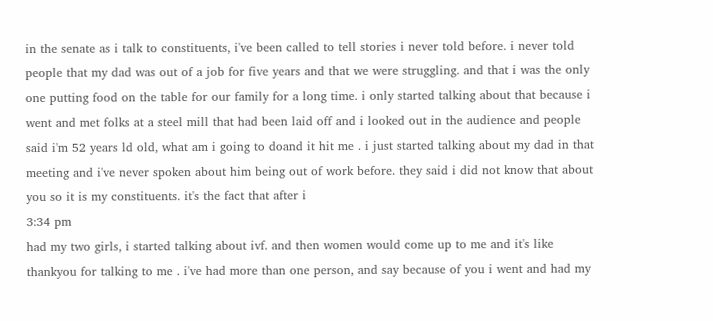in the senate as i talk to constituents, i've been called to tell stories i never told before. i never told people that my dad was out of a job for five years and that we were struggling. and that i was the only one putting food on the table for our family for a long time. i only started talking about that because i went and met folks at a steel mill that had been laid off and i looked out in the audience and people said i'm 52 years ld old, what am i going to doand it hit me . i just started talking about my dad in that meeting and i've never spoken about him being out of work before. they said i did not know that about you so it is my constituents. it's the fact that after i
3:34 pm
had my two girls, i started talking about ivf. and then women would come up to me and it's like thankyou for talking to me . i've had more than one person, and say because of you i went and had my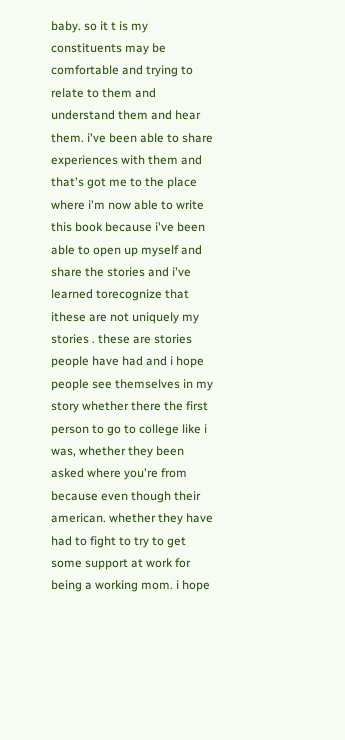baby. so it t is my constituents may be comfortable and trying to relate to them and understand them and hear them. i've been able to share experiences with them and that's got me to the place where i'm now able to write this book because i've been able to open up myself and share the stories and i've learned torecognize that ithese are not uniquely my stories . these are stories people have had and i hope people see themselves in my story whether there the first person to go to college like i was, whether they been asked where you're from because even though their american. whether they have had to fight to try to get some support at work for being a working mom. i hope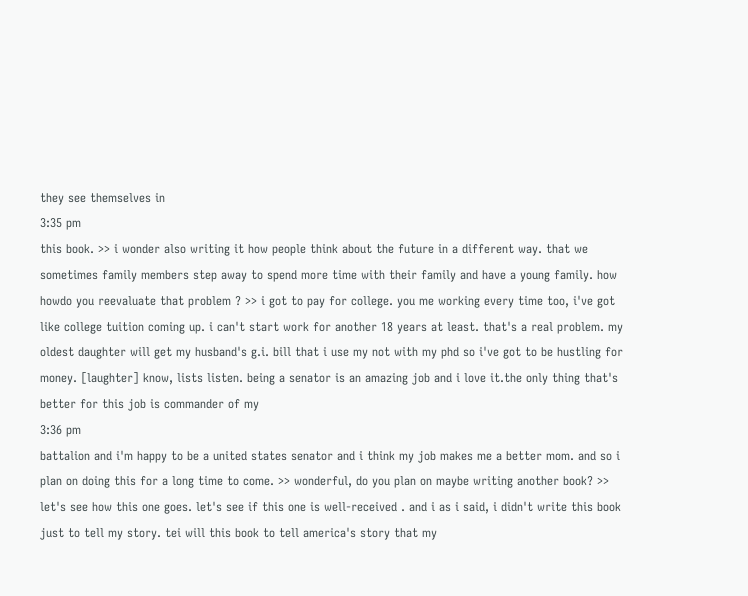they see themselves in
3:35 pm
this book. >> i wonder also writing it how people think about the future in a different way. that we sometimes family members step away to spend more time with their family and have a young family. how howdo you reevaluate that problem ? >> i got to pay for college. you me working every time too, i've got like college tuition coming up. i can't start work for another 18 years at least. that's a real problem. my oldest daughter will get my husband's g.i. bill that i use my not with my phd so i've got to be hustling for money. [laughter] know, lists listen. being a senator is an amazing job and i love it.the only thing that's better for this job is commander of my
3:36 pm
battalion and i'm happy to be a united states senator and i think my job makes me a better mom. and so i plan on doing this for a long time to come. >> wonderful, do you plan on maybe writing another book? >> let's see how this one goes. let's see if this one is well-received . and i as i said, i didn't write this book just to tell my story. tei will this book to tell america's story that my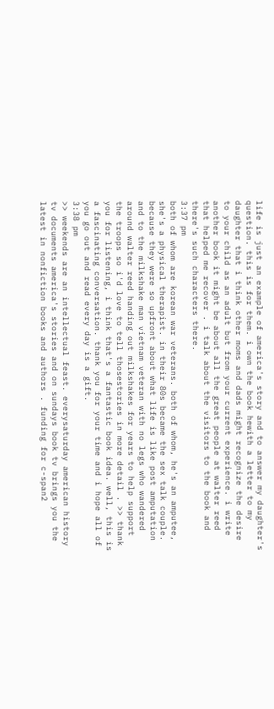life is just an example of america's story and to answer my daughter's question. this is for them. i own the book hewith a letter to my daughter that i think other moms and dads might recognize the desire to your child as an adult but from your current experience. i write another book it might be about all the great people at walter reed that helped me recover . i talk about the visitors to the book and there's such characters there.
3:37 pm
both of whom are korean war veterans. both of whom, he's an amputee, she's a physical therapist. in their 80s became the sex talk couple. because they were so upfront about what life is like post amputation and to the milkshake man vietnam veteran with no legs who wandered around walter reed handing out milkshakes for years to help support the troops so i'd love to tell thosestories in more detail . >> thank you for listening, i think that's a fantastic book idea. well, this is a fascinating conversation. thank you for your time and i hope all of you go out and read every day is a gift.
3:38 pm
>> weekends are an intellectual feast. everysaturday american history tv documents america's stories and on sundays book tv brings you the latest in nonfiction books and authors . funding for c-span2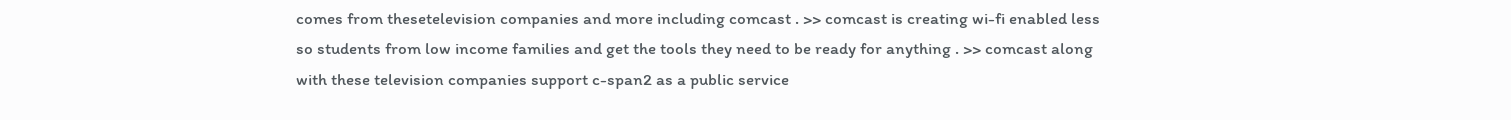comes from thesetelevision companies and more including comcast . >> comcast is creating wi-fi enabled less so students from low income families and get the tools they need to be ready for anything . >> comcast along with these television companies support c-span2 as a public service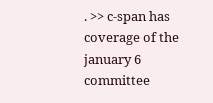. >> c-span has coverage of the january 6 committee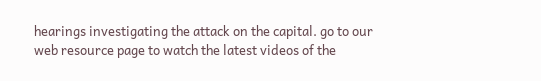hearings investigating the attack on the capital. go to our web resource page to watch the latest videos of the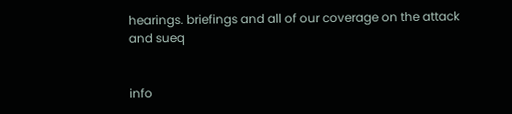hearings. briefings and all of our coverage on the attack and sueq


info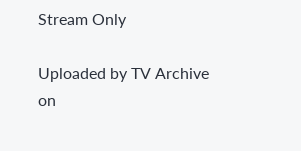Stream Only

Uploaded by TV Archive on